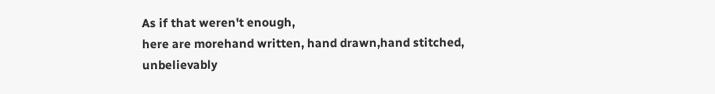As if that weren't enough,
here are morehand written, hand drawn,hand stitched,
unbelievably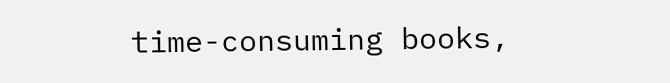time-consuming books,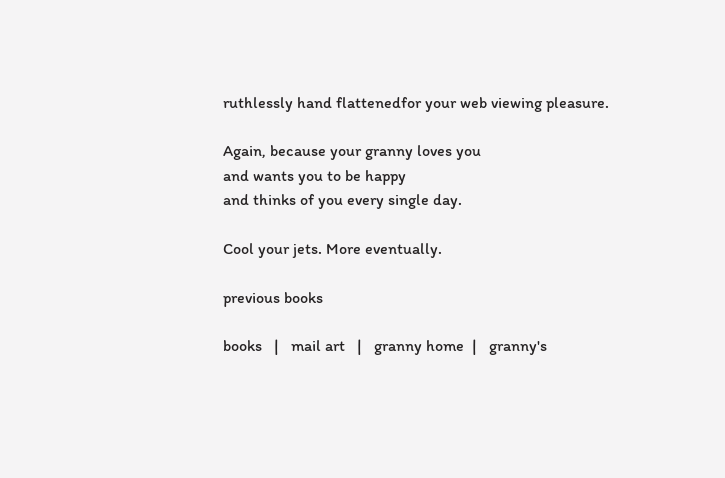ruthlessly hand flattenedfor your web viewing pleasure.

Again, because your granny loves you
and wants you to be happy
and thinks of you every single day.

Cool your jets. More eventually.

previous books

books   |   mail art   |   granny home  |   granny's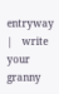entryway   |   write your granny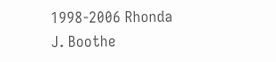1998-2006 Rhonda J. Boothe